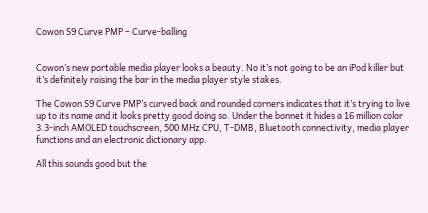Cowon S9 Curve PMP – Curve-balling


Cowon’s new portable media player looks a beauty. No it’s not going to be an iPod killer but it’s definitely raising the bar in the media player style stakes.

The Cowon S9 Curve PMP’s curved back and rounded corners indicates that it’s trying to live up to its name and it looks pretty good doing so. Under the bonnet it hides a 16 million color 3.3-inch AMOLED touchscreen, 500 MHz CPU, T-DMB, Bluetooth connectivity, media player functions and an electronic dictionary app.

All this sounds good but the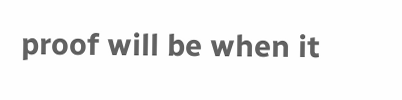proof will be when it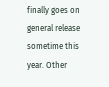finally goes on general release sometime this year. Other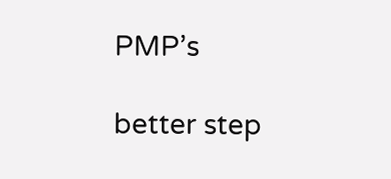PMP’s

better step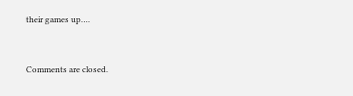their games up….




Comments are closed.